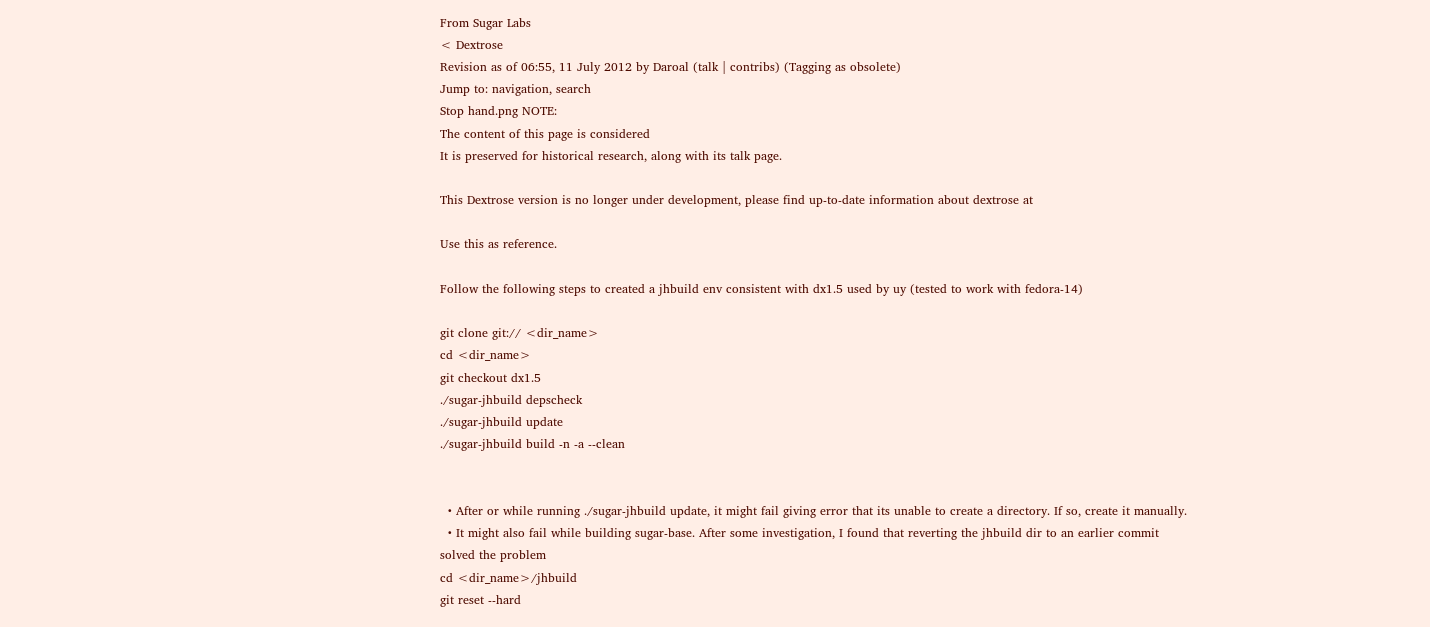From Sugar Labs
< Dextrose
Revision as of 06:55, 11 July 2012 by Daroal (talk | contribs) (Tagging as obsolete)
Jump to: navigation, search
Stop hand.png NOTE:
The content of this page is considered
It is preserved for historical research, along with its talk page.

This Dextrose version is no longer under development, please find up-to-date information about dextrose at

Use this as reference.

Follow the following steps to created a jhbuild env consistent with dx1.5 used by uy (tested to work with fedora-14)

git clone git:// <dir_name>
cd <dir_name>
git checkout dx1.5
./sugar-jhbuild depscheck
./sugar-jhbuild update
./sugar-jhbuild build -n -a --clean


  • After or while running ./sugar-jhbuild update, it might fail giving error that its unable to create a directory. If so, create it manually.
  • It might also fail while building sugar-base. After some investigation, I found that reverting the jhbuild dir to an earlier commit solved the problem
cd <dir_name>/jhbuild
git reset --hard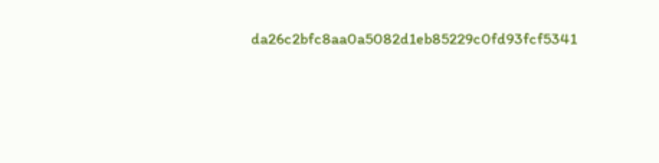da26c2bfc8aa0a5082d1eb85229c0fd93fcf5341